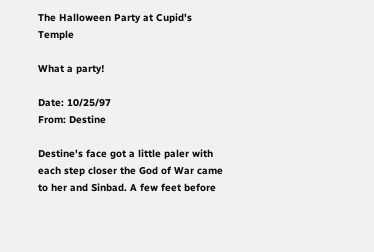The Halloween Party at Cupid's Temple

What a party!

Date: 10/25/97
From: Destine

Destine's face got a little paler with each step closer the God of War came to her and Sinbad. A few feet before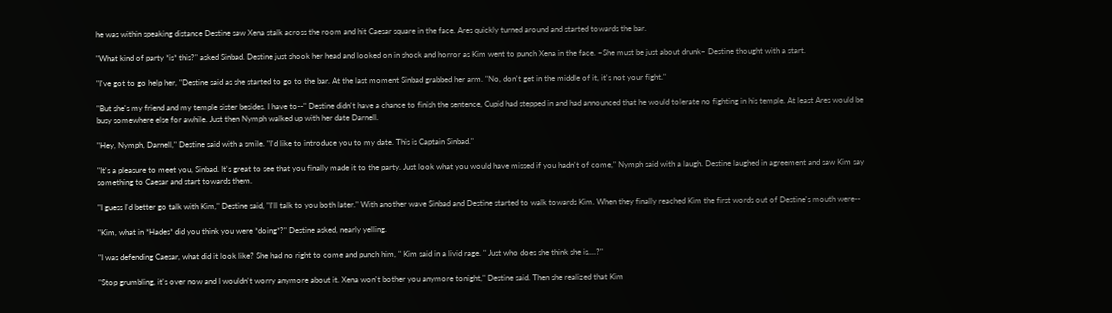he was within speaking distance Destine saw Xena stalk across the room and hit Caesar square in the face. Ares quickly turned around and started towards the bar.

"What kind of party *is* this?" asked Sinbad. Destine just shook her head and looked on in shock and horror as Kim went to punch Xena in the face. ~She must be just about drunk~ Destine thought with a start.

"I've got to go help her, "Destine said as she started to go to the bar. At the last moment Sinbad grabbed her arm. "No, don't get in the middle of it, it's not your fight."

"But she's my friend and my temple sister besides. I have to--" Destine didn't have a chance to finish the sentence, Cupid had stepped in and had announced that he would tolerate no fighting in his temple. At least Ares would be busy somewhere else for awhile. Just then Nymph walked up with her date Darnell.

"Hey, Nymph, Darnell," Destine said with a smile. "I'd like to introduce you to my date. This is Captain Sinbad."

"It's a pleasure to meet you, Sinbad. It's great to see that you finally made it to the party. Just look what you would have missed if you hadn't of come," Nymph said with a laugh. Destine laughed in agreement and saw Kim say something to Caesar and start towards them.

"I guess I'd better go talk with Kim," Destine said, "I'll talk to you both later." With another wave Sinbad and Destine started to walk towards Kim. When they finally reached Kim the first words out of Destine's mouth were--

"Kim, what in *Hades* did you think you were *doing*?" Destine asked, nearly yelling.

"I was defending Caesar, what did it look like? She had no right to come and punch him, " Kim said in a livid rage. " Just who does she think she is....?"

"Stop grumbling, it's over now and I wouldn't worry anymore about it. Xena won't bother you anymore tonight," Destine said. Then she realized that Kim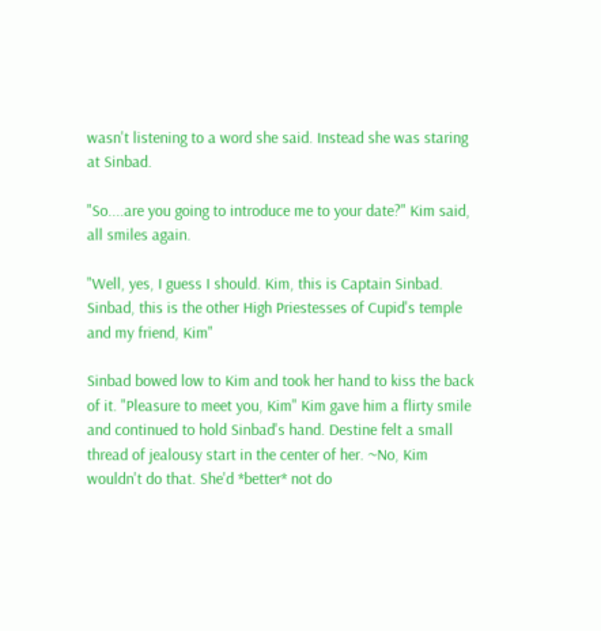wasn't listening to a word she said. Instead she was staring at Sinbad.

"So....are you going to introduce me to your date?" Kim said, all smiles again.

"Well, yes, I guess I should. Kim, this is Captain Sinbad. Sinbad, this is the other High Priestesses of Cupid's temple and my friend, Kim"

Sinbad bowed low to Kim and took her hand to kiss the back of it. "Pleasure to meet you, Kim" Kim gave him a flirty smile and continued to hold Sinbad's hand. Destine felt a small thread of jealousy start in the center of her. ~No, Kim wouldn't do that. She'd *better* not do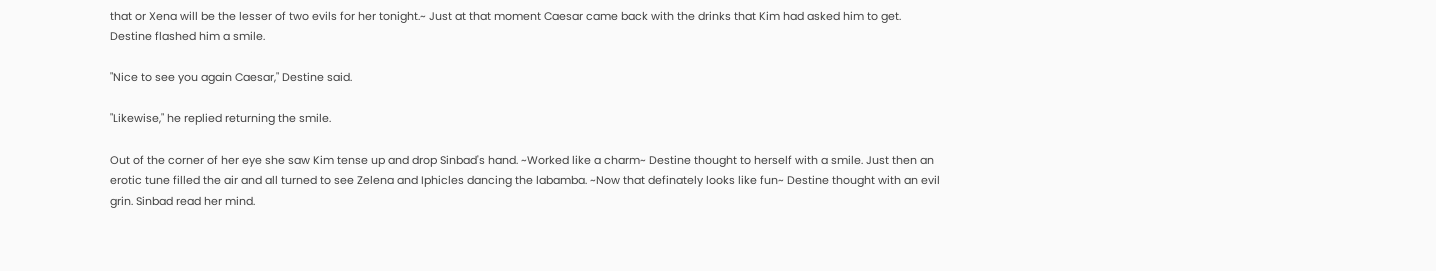that or Xena will be the lesser of two evils for her tonight.~ Just at that moment Caesar came back with the drinks that Kim had asked him to get. Destine flashed him a smile.

"Nice to see you again Caesar," Destine said.

"Likewise," he replied returning the smile.

Out of the corner of her eye she saw Kim tense up and drop Sinbad's hand. ~Worked like a charm~ Destine thought to herself with a smile. Just then an erotic tune filled the air and all turned to see Zelena and Iphicles dancing the labamba. ~Now that definately looks like fun~ Destine thought with an evil grin. Sinbad read her mind.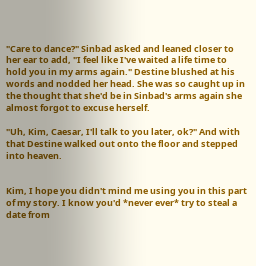"Care to dance?" Sinbad asked and leaned closer to her ear to add, "I feel like I've waited a life time to hold you in my arms again." Destine blushed at his words and nodded her head. She was so caught up in the thought that she'd be in Sinbad's arms again she almost forgot to excuse herself.

"Uh, Kim, Caesar, I'll talk to you later, ok?" And with that Destine walked out onto the floor and stepped into heaven.


Kim, I hope you didn't mind me using you in this part of my story. I know you'd *never ever* try to steal a date from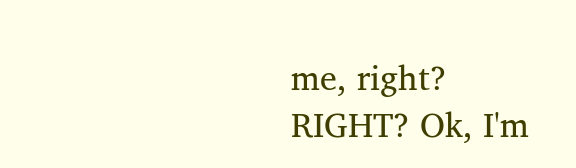me, right? RIGHT? Ok, I'm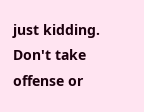just kidding. Don't take offense or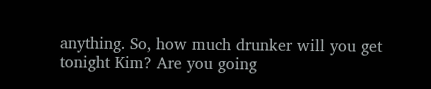anything. So, how much drunker will you get tonight Kim? Are you going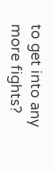to get into any more fights?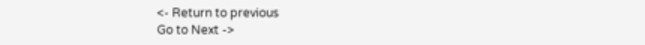<- Return to previous
Go to Next ->